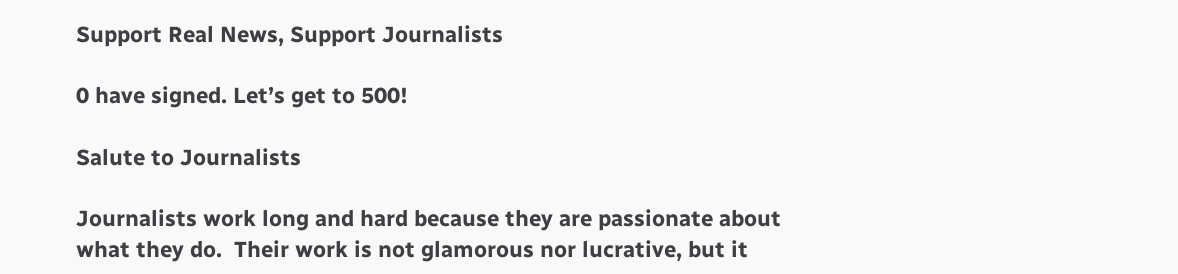Support Real News, Support Journalists

0 have signed. Let’s get to 500!

Salute to Journalists

Journalists work long and hard because they are passionate about what they do.  Their work is not glamorous nor lucrative, but it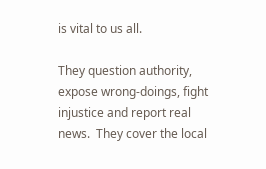is vital to us all.

They question authority, expose wrong-doings, fight injustice and report real news.  They cover the local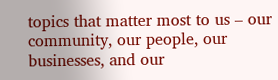topics that matter most to us – our community, our people, our businesses, and our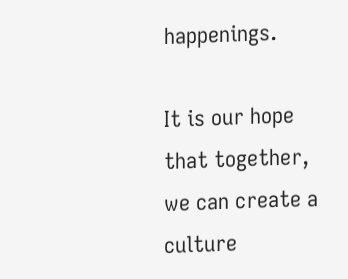happenings.

It is our hope that together, we can create a culture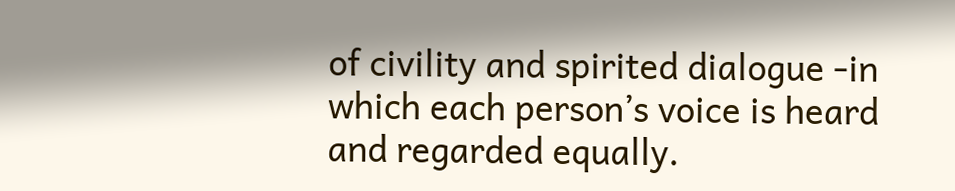of civility and spirited dialogue -in which each person’s voice is heard and regarded equally.